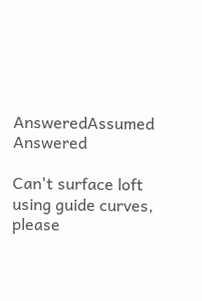AnsweredAssumed Answered

Can't surface loft using guide curves, please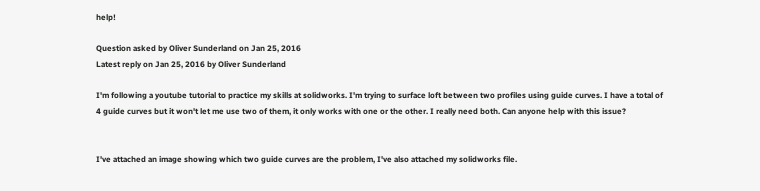help!

Question asked by Oliver Sunderland on Jan 25, 2016
Latest reply on Jan 25, 2016 by Oliver Sunderland

I'm following a youtube tutorial to practice my skills at solidworks. I'm trying to surface loft between two profiles using guide curves. I have a total of 4 guide curves but it won't let me use two of them, it only works with one or the other. I really need both. Can anyone help with this issue?


I've attached an image showing which two guide curves are the problem, I've also attached my solidworks file.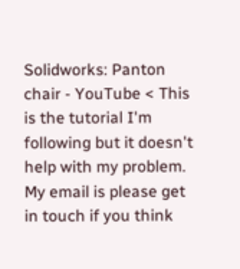Solidworks: Panton chair - YouTube < This is the tutorial I'm following but it doesn't help with my problem. My email is please get in touch if you think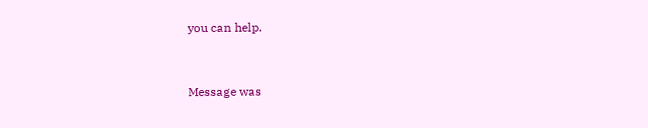you can help.


Message was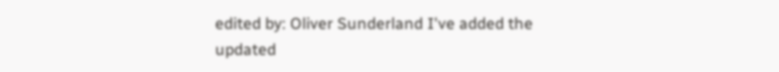edited by: Oliver Sunderland I've added the updated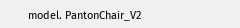model. PantonChair_V2